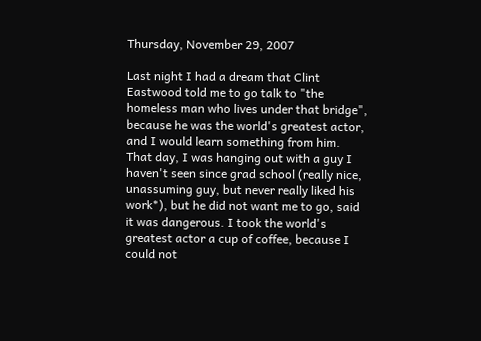Thursday, November 29, 2007

Last night I had a dream that Clint Eastwood told me to go talk to "the homeless man who lives under that bridge", because he was the world's greatest actor, and I would learn something from him. That day, I was hanging out with a guy I haven't seen since grad school (really nice, unassuming guy, but never really liked his work*), but he did not want me to go, said it was dangerous. I took the world's greatest actor a cup of coffee, because I could not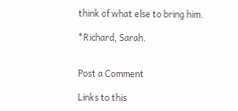think of what else to bring him.

*Richard, Sarah.


Post a Comment

Links to this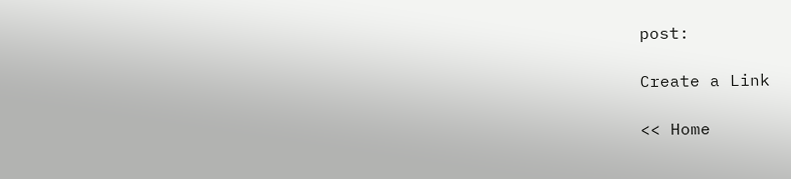post:

Create a Link

<< Home